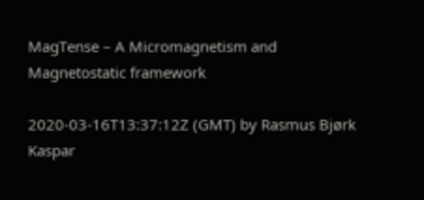MagTense – A Micromagnetism and Magnetostatic framework

2020-03-16T13:37:12Z (GMT) by Rasmus Bjørk Kaspar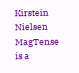Kirstein Nielsen
MagTense is a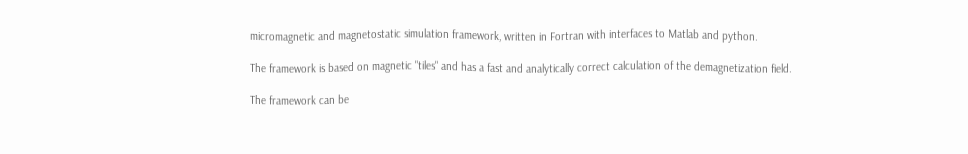micromagnetic and magnetostatic simulation framework, written in Fortran with interfaces to Matlab and python.

The framework is based on magnetic "tiles" and has a fast and analytically correct calculation of the demagnetization field.

The framework can be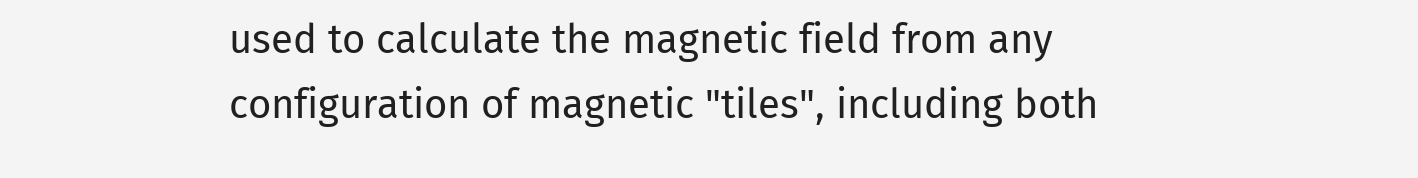used to calculate the magnetic field from any configuration of magnetic "tiles", including both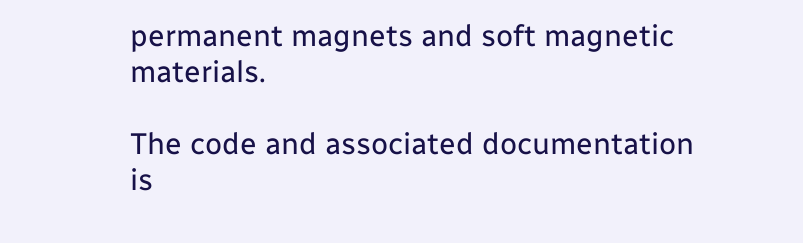permanent magnets and soft magnetic materials.

The code and associated documentation is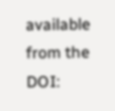available from the DOI: